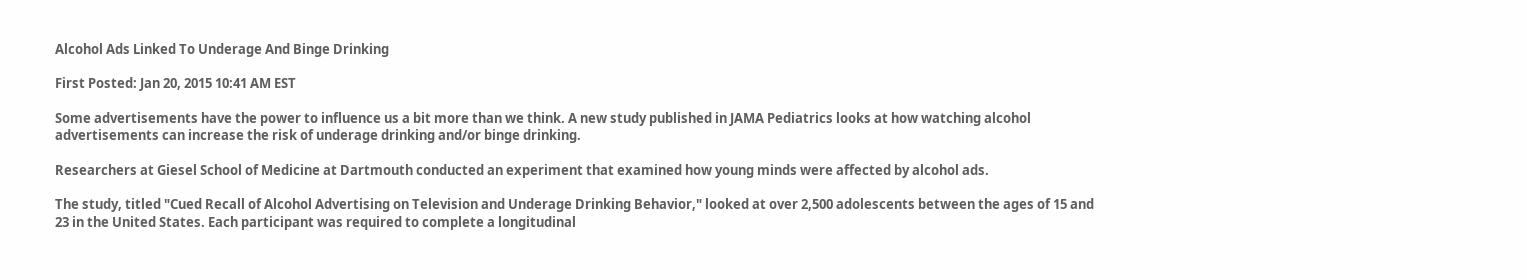Alcohol Ads Linked To Underage And Binge Drinking

First Posted: Jan 20, 2015 10:41 AM EST

Some advertisements have the power to influence us a bit more than we think. A new study published in JAMA Pediatrics looks at how watching alcohol advertisements can increase the risk of underage drinking and/or binge drinking.

Researchers at Giesel School of Medicine at Dartmouth conducted an experiment that examined how young minds were affected by alcohol ads.

The study, titled "Cued Recall of Alcohol Advertising on Television and Underage Drinking Behavior," looked at over 2,500 adolescents between the ages of 15 and 23 in the United States. Each participant was required to complete a longitudinal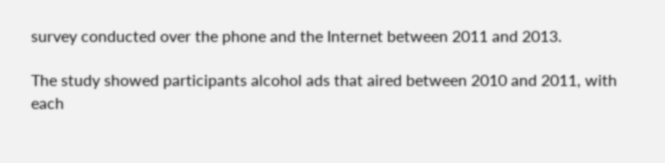survey conducted over the phone and the Internet between 2011 and 2013.

The study showed participants alcohol ads that aired between 2010 and 2011, with each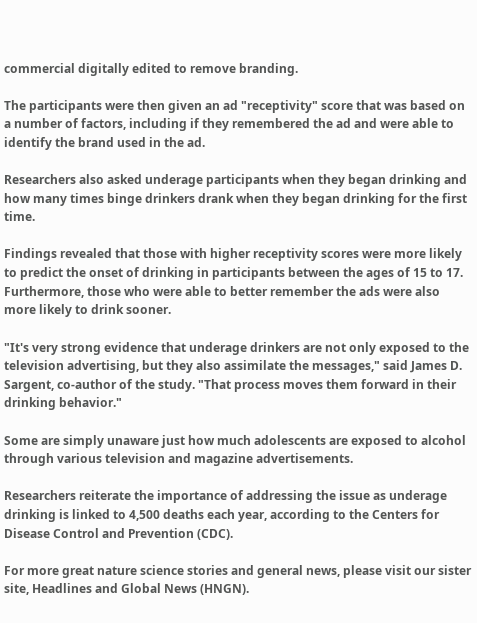commercial digitally edited to remove branding.

The participants were then given an ad "receptivity" score that was based on a number of factors, including if they remembered the ad and were able to identify the brand used in the ad.

Researchers also asked underage participants when they began drinking and how many times binge drinkers drank when they began drinking for the first time.

Findings revealed that those with higher receptivity scores were more likely to predict the onset of drinking in participants between the ages of 15 to 17. Furthermore, those who were able to better remember the ads were also more likely to drink sooner.

"It's very strong evidence that underage drinkers are not only exposed to the television advertising, but they also assimilate the messages," said James D. Sargent, co-author of the study. "That process moves them forward in their drinking behavior."

Some are simply unaware just how much adolescents are exposed to alcohol through various television and magazine advertisements.

Researchers reiterate the importance of addressing the issue as underage drinking is linked to 4,500 deaths each year, according to the Centers for Disease Control and Prevention (CDC).

For more great nature science stories and general news, please visit our sister site, Headlines and Global News (HNGN).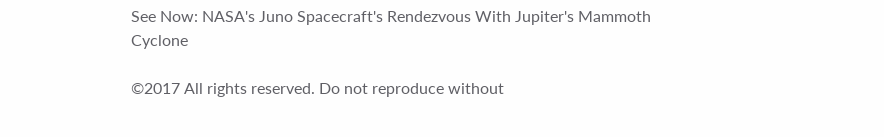See Now: NASA's Juno Spacecraft's Rendezvous With Jupiter's Mammoth Cyclone

©2017 All rights reserved. Do not reproduce without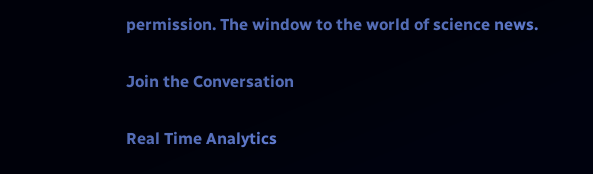permission. The window to the world of science news.

Join the Conversation

Real Time Analytics